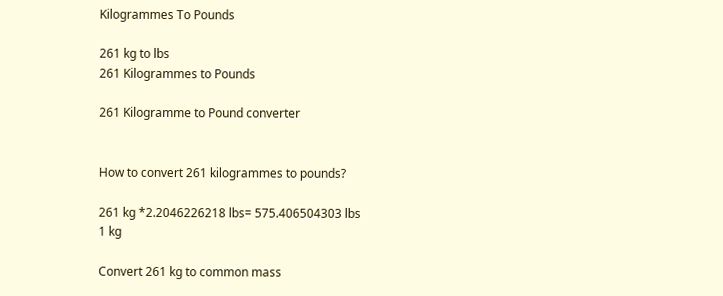Kilogrammes To Pounds

261 kg to lbs
261 Kilogrammes to Pounds

261 Kilogramme to Pound converter


How to convert 261 kilogrammes to pounds?

261 kg *2.2046226218 lbs= 575.406504303 lbs
1 kg

Convert 261 kg to common mass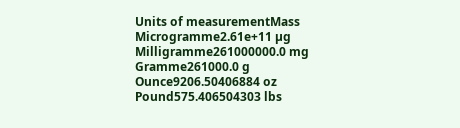Units of measurementMass
Microgramme2.61e+11 µg
Milligramme261000000.0 mg
Gramme261000.0 g
Ounce9206.50406884 oz
Pound575.406504303 lbs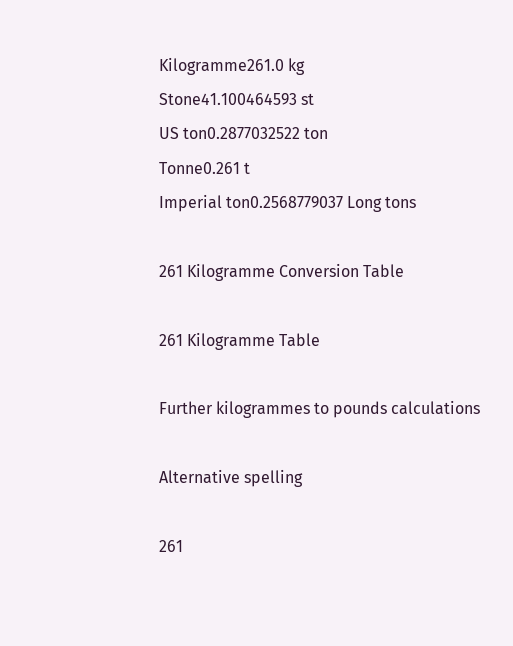Kilogramme261.0 kg
Stone41.100464593 st
US ton0.2877032522 ton
Tonne0.261 t
Imperial ton0.2568779037 Long tons

261 Kilogramme Conversion Table

261 Kilogramme Table

Further kilogrammes to pounds calculations

Alternative spelling

261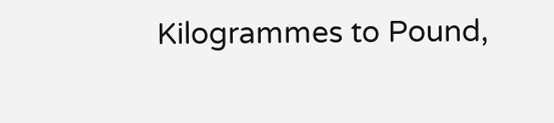Kilogrammes to Pound,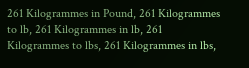261 Kilogrammes in Pound, 261 Kilogrammes to lb, 261 Kilogrammes in lb, 261 Kilogrammes to lbs, 261 Kilogrammes in lbs,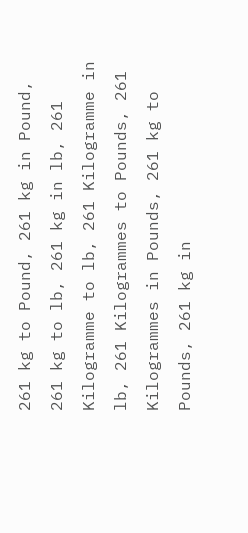261 kg to Pound, 261 kg in Pound, 261 kg to lb, 261 kg in lb, 261 Kilogramme to lb, 261 Kilogramme in lb, 261 Kilogrammes to Pounds, 261 Kilogrammes in Pounds, 261 kg to Pounds, 261 kg in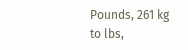Pounds, 261 kg to lbs,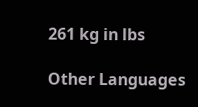261 kg in lbs

Other Languages